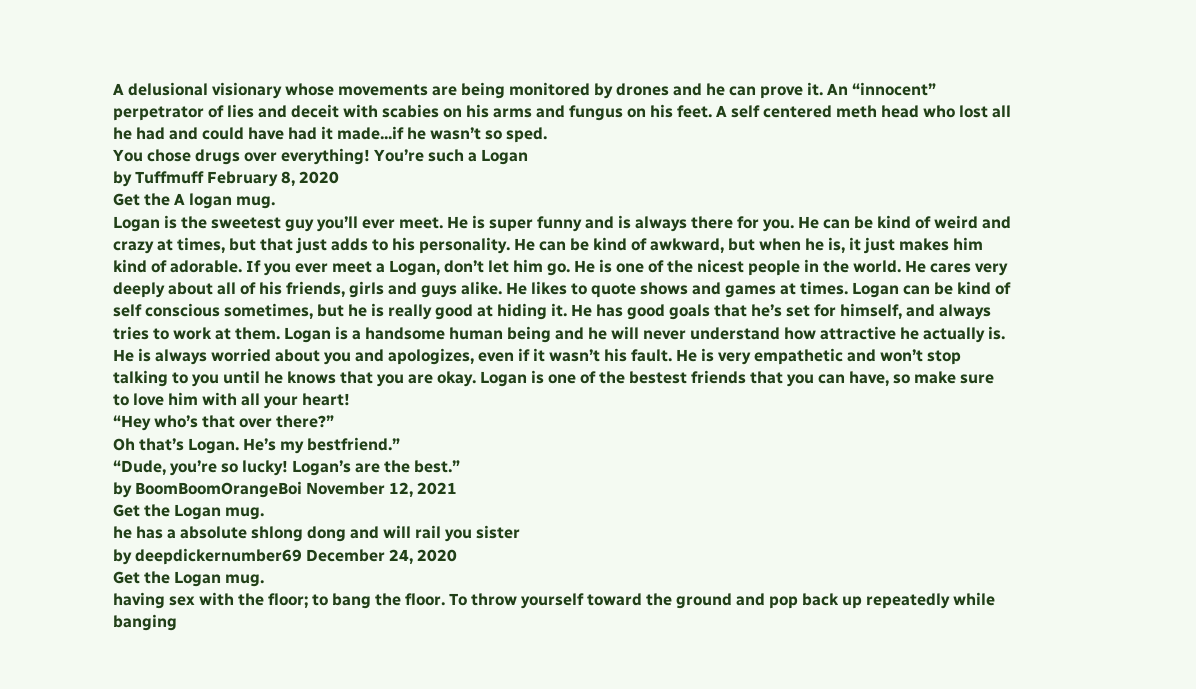A delusional visionary whose movements are being monitored by drones and he can prove it. An “innocent” perpetrator of lies and deceit with scabies on his arms and fungus on his feet. A self centered meth head who lost all he had and could have had it made...if he wasn’t so sped.
You chose drugs over everything! You’re such a Logan
by Tuffmuff February 8, 2020
Get the A logan mug.
Logan is the sweetest guy you’ll ever meet. He is super funny and is always there for you. He can be kind of weird and crazy at times, but that just adds to his personality. He can be kind of awkward, but when he is, it just makes him kind of adorable. If you ever meet a Logan, don’t let him go. He is one of the nicest people in the world. He cares very deeply about all of his friends, girls and guys alike. He likes to quote shows and games at times. Logan can be kind of self conscious sometimes, but he is really good at hiding it. He has good goals that he’s set for himself, and always tries to work at them. Logan is a handsome human being and he will never understand how attractive he actually is. He is always worried about you and apologizes, even if it wasn’t his fault. He is very empathetic and won’t stop talking to you until he knows that you are okay. Logan is one of the bestest friends that you can have, so make sure to love him with all your heart!
“Hey who’s that over there?”
Oh that’s Logan. He’s my bestfriend.”
“Dude, you’re so lucky! Logan’s are the best.”
by BoomBoomOrangeBoi November 12, 2021
Get the Logan mug.
he has a absolute shlong dong and will rail you sister
by deepdickernumber69 December 24, 2020
Get the Logan mug.
having sex with the floor; to bang the floor. To throw yourself toward the ground and pop back up repeatedly while banging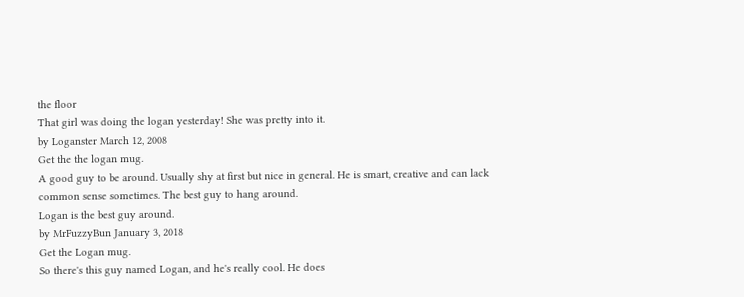the floor
That girl was doing the logan yesterday! She was pretty into it.
by Loganster March 12, 2008
Get the the logan mug.
A good guy to be around. Usually shy at first but nice in general. He is smart, creative and can lack common sense sometimes. The best guy to hang around.
Logan is the best guy around.
by MrFuzzyBun January 3, 2018
Get the Logan mug.
So there's this guy named Logan, and he's really cool. He does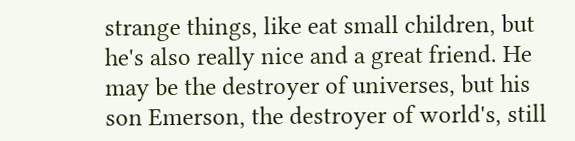strange things, like eat small children, but he's also really nice and a great friend. He may be the destroyer of universes, but his son Emerson, the destroyer of world's, still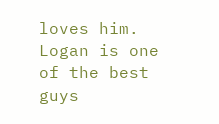loves him. Logan is one of the best guys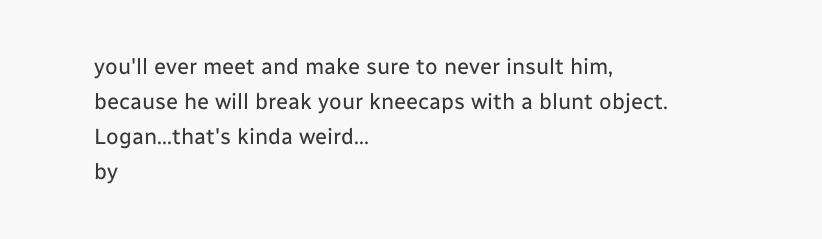you'll ever meet and make sure to never insult him, because he will break your kneecaps with a blunt object.
Logan...that's kinda weird...
by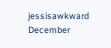jessisawkward December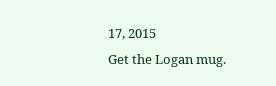17, 2015
Get the Logan mug.